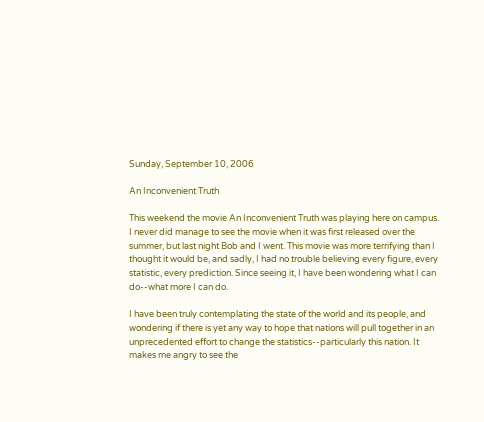Sunday, September 10, 2006

An Inconvenient Truth

This weekend the movie An Inconvenient Truth was playing here on campus. I never did manage to see the movie when it was first released over the summer, but last night Bob and I went. This movie was more terrifying than I thought it would be, and sadly, I had no trouble believing every figure, every statistic, every prediction. Since seeing it, I have been wondering what I can do--what more I can do.

I have been truly contemplating the state of the world and its people, and wondering if there is yet any way to hope that nations will pull together in an unprecedented effort to change the statistics--particularly this nation. It makes me angry to see the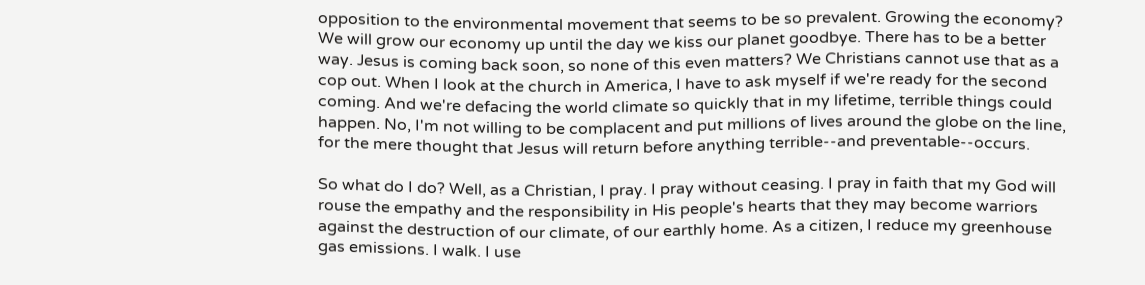opposition to the environmental movement that seems to be so prevalent. Growing the economy? We will grow our economy up until the day we kiss our planet goodbye. There has to be a better way. Jesus is coming back soon, so none of this even matters? We Christians cannot use that as a cop out. When I look at the church in America, I have to ask myself if we're ready for the second coming. And we're defacing the world climate so quickly that in my lifetime, terrible things could happen. No, I'm not willing to be complacent and put millions of lives around the globe on the line, for the mere thought that Jesus will return before anything terrible--and preventable--occurs.

So what do I do? Well, as a Christian, I pray. I pray without ceasing. I pray in faith that my God will rouse the empathy and the responsibility in His people's hearts that they may become warriors against the destruction of our climate, of our earthly home. As a citizen, I reduce my greenhouse gas emissions. I walk. I use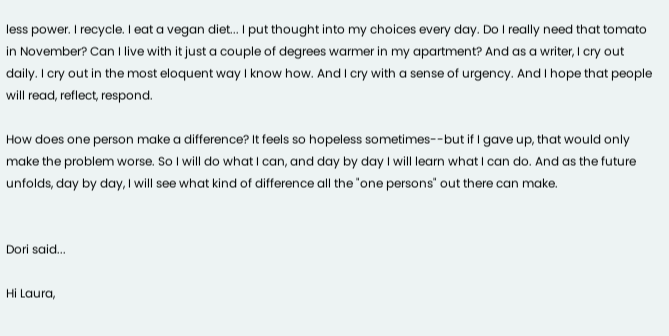less power. I recycle. I eat a vegan diet... I put thought into my choices every day. Do I really need that tomato in November? Can I live with it just a couple of degrees warmer in my apartment? And as a writer, I cry out daily. I cry out in the most eloquent way I know how. And I cry with a sense of urgency. And I hope that people will read, reflect, respond.

How does one person make a difference? It feels so hopeless sometimes--but if I gave up, that would only make the problem worse. So I will do what I can, and day by day I will learn what I can do. And as the future unfolds, day by day, I will see what kind of difference all the "one persons" out there can make.


Dori said...

Hi Laura,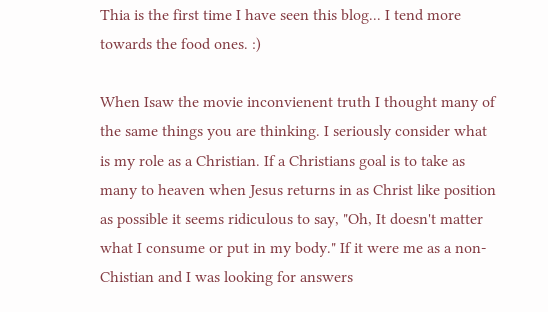Thia is the first time I have seen this blog... I tend more towards the food ones. :)

When Isaw the movie inconvienent truth I thought many of the same things you are thinking. I seriously consider what is my role as a Christian. If a Christians goal is to take as many to heaven when Jesus returns in as Christ like position as possible it seems ridiculous to say, "Oh, It doesn't matter what I consume or put in my body." If it were me as a non-Chistian and I was looking for answers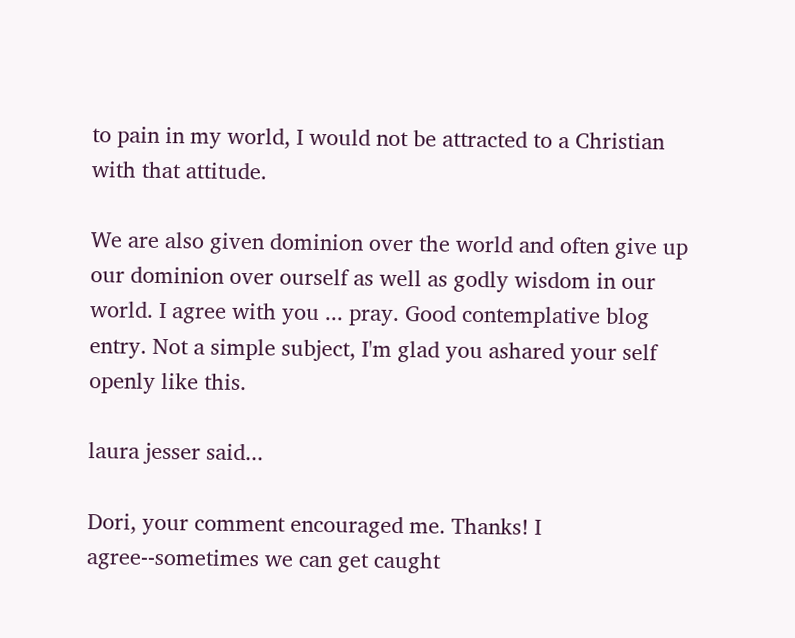to pain in my world, I would not be attracted to a Christian with that attitude.

We are also given dominion over the world and often give up our dominion over ourself as well as godly wisdom in our world. I agree with you ... pray. Good contemplative blog entry. Not a simple subject, I'm glad you ashared your self openly like this.

laura jesser said...

Dori, your comment encouraged me. Thanks! I agree--sometimes we can get caught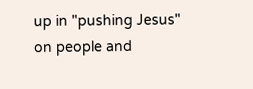up in "pushing Jesus" on people and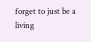forget to just be a living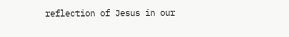reflection of Jesus in our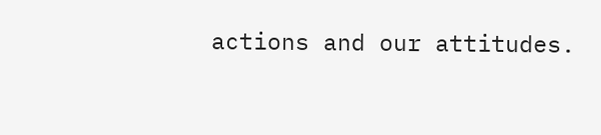actions and our attitudes.